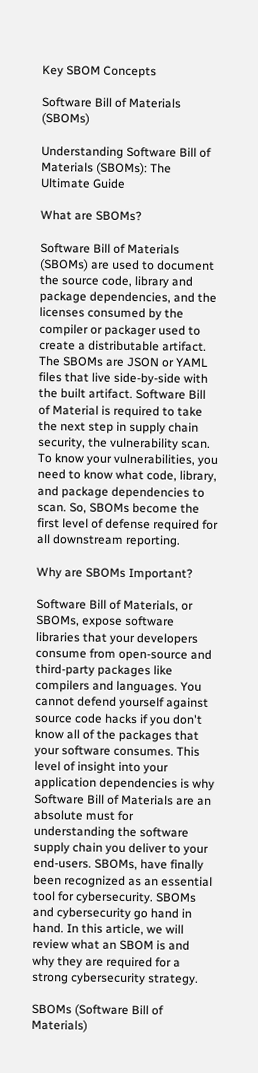Key SBOM Concepts

Software Bill of Materials (SBOMs)

Understanding Software Bill of Materials (SBOMs): The Ultimate Guide

What are SBOMs?

Software Bill of Materials (SBOMs) are used to document the source code, library and package dependencies, and the licenses consumed by the compiler or packager used to create a distributable artifact. The SBOMs are JSON or YAML files that live side-by-side with the built artifact. Software Bill of Material is required to take the next step in supply chain security, the vulnerability scan. To know your vulnerabilities, you need to know what code, library, and package dependencies to scan. So, SBOMs become the first level of defense required for all downstream reporting.

Why are SBOMs Important?

Software Bill of Materials, or SBOMs, expose software libraries that your developers consume from open-source and third-party packages like compilers and languages. You cannot defend yourself against source code hacks if you don't know all of the packages that your software consumes. This level of insight into your application dependencies is why Software Bill of Materials are an absolute must for understanding the software supply chain you deliver to your end-users. SBOMs, have finally been recognized as an essential tool for cybersecurity. SBOMs and cybersecurity go hand in hand. In this article, we will review what an SBOM is and why they are required for a strong cybersecurity strategy.

SBOMs (Software Bill of Materials)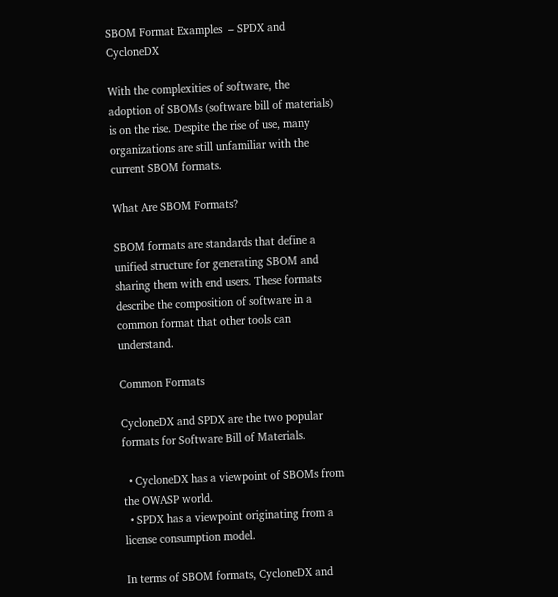SBOM Format Examples  – SPDX and CycloneDX

With the complexities of software, the adoption of SBOMs (software bill of materials) is on the rise. Despite the rise of use, many organizations are still unfamiliar with the current SBOM formats.

What Are SBOM Formats?

SBOM formats are standards that define a unified structure for generating SBOM and sharing them with end users. These formats describe the composition of software in a common format that other tools can understand.

Common Formats

CycloneDX and SPDX are the two popular formats for Software Bill of Materials.

  • CycloneDX has a viewpoint of SBOMs from the OWASP world.
  • SPDX has a viewpoint originating from a license consumption model.

In terms of SBOM formats, CycloneDX and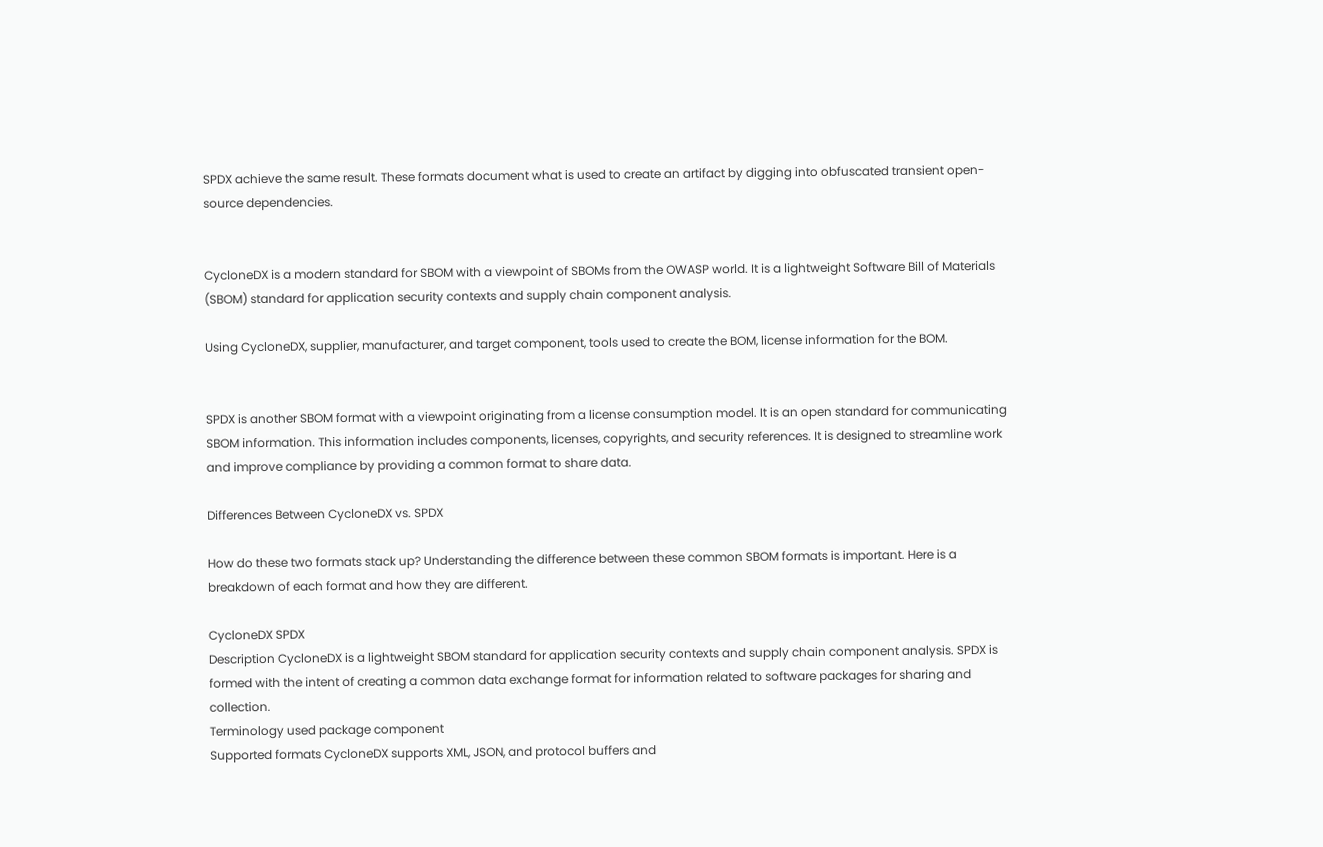SPDX achieve the same result. These formats document what is used to create an artifact by digging into obfuscated transient open-source dependencies.


CycloneDX is a modern standard for SBOM with a viewpoint of SBOMs from the OWASP world. It is a lightweight Software Bill of Materials (SBOM) standard for application security contexts and supply chain component analysis.

Using CycloneDX, supplier, manufacturer, and target component, tools used to create the BOM, license information for the BOM.


SPDX is another SBOM format with a viewpoint originating from a license consumption model. It is an open standard for communicating SBOM information. This information includes components, licenses, copyrights, and security references. It is designed to streamline work and improve compliance by providing a common format to share data.

Differences Between CycloneDX vs. SPDX

How do these two formats stack up? Understanding the difference between these common SBOM formats is important. Here is a breakdown of each format and how they are different.

CycloneDX SPDX
Description CycloneDX is a lightweight SBOM standard for application security contexts and supply chain component analysis. SPDX is formed with the intent of creating a common data exchange format for information related to software packages for sharing and collection.
Terminology used package component
Supported formats CycloneDX supports XML, JSON, and protocol buffers and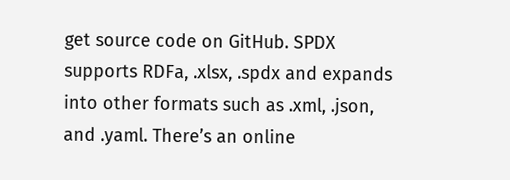get source code on GitHub. SPDX supports RDFa, .xlsx, .spdx and expands into other formats such as .xml, .json, and .yaml. There’s an online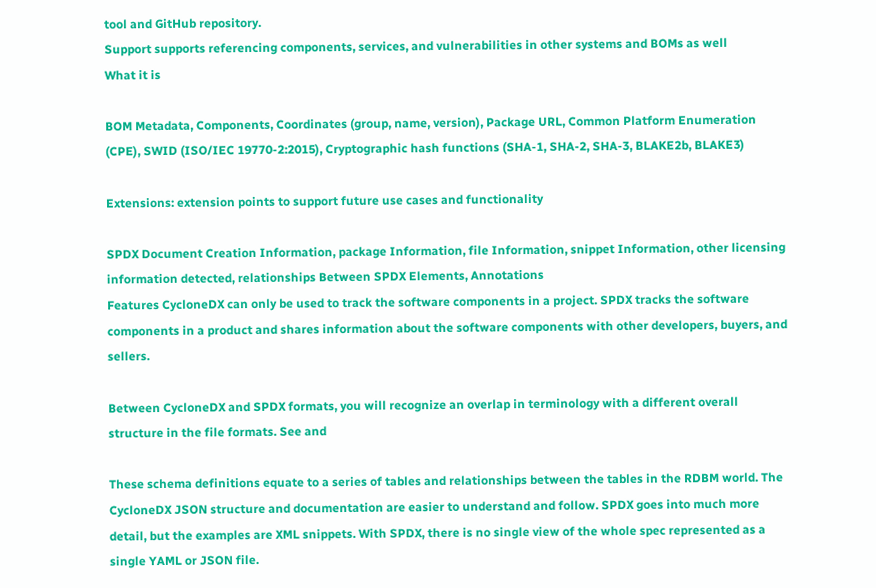tool and GitHub repository.
Support supports referencing components, services, and vulnerabilities in other systems and BOMs as well
What it is

BOM Metadata, Components, Coordinates (group, name, version), Package URL, Common Platform Enumeration (CPE), SWID (ISO/IEC 19770-2:2015), Cryptographic hash functions (SHA-1, SHA-2, SHA-3, BLAKE2b, BLAKE3)

Extensions: extension points to support future use cases and functionality

SPDX Document Creation Information, package Information, file Information, snippet Information, other licensing information detected, relationships Between SPDX Elements, Annotations
Features CycloneDX can only be used to track the software components in a project. SPDX tracks the software components in a product and shares information about the software components with other developers, buyers, and sellers.

Between CycloneDX and SPDX formats, you will recognize an overlap in terminology with a different overall structure in the file formats. See and

These schema definitions equate to a series of tables and relationships between the tables in the RDBM world. The CycloneDX JSON structure and documentation are easier to understand and follow. SPDX goes into much more detail, but the examples are XML snippets. With SPDX, there is no single view of the whole spec represented as a single YAML or JSON file.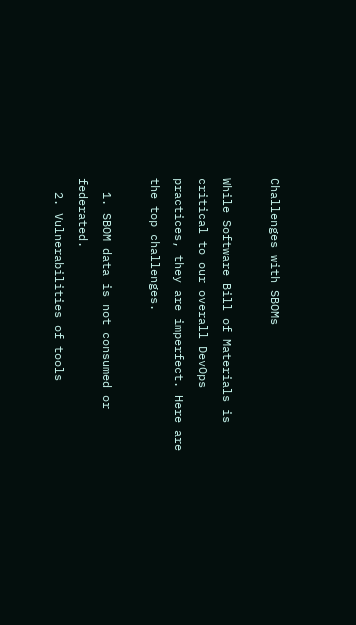Challenges with SBOMs

While Software Bill of Materials is critical to our overall DevOps practices, they are imperfect. Here are the top challenges.

  1. SBOM data is not consumed or federated.
  2. Vulnerabilities of tools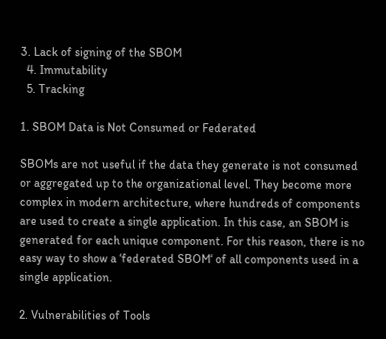3. Lack of signing of the SBOM
  4. Immutability
  5. Tracking

1. SBOM Data is Not Consumed or Federated

SBOMs are not useful if the data they generate is not consumed or aggregated up to the organizational level. They become more complex in modern architecture, where hundreds of components are used to create a single application. In this case, an SBOM is generated for each unique component. For this reason, there is no easy way to show a ‘federated SBOM‘ of all components used in a single application.

2. Vulnerabilities of Tools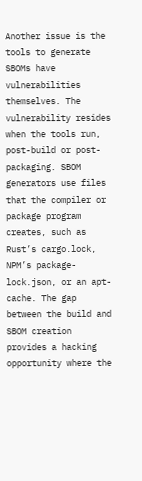Another issue is the tools to generate SBOMs have vulnerabilities themselves. The vulnerability resides when the tools run, post-build or post-packaging. SBOM generators use files that the compiler or package program creates, such as Rust’s cargo.lock, NPM’s package-lock.json, or an apt-cache. The gap between the build and SBOM creation provides a hacking opportunity where the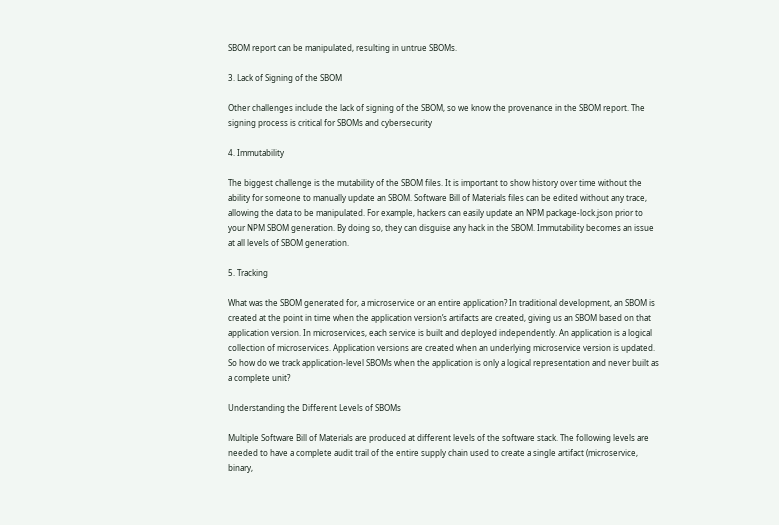SBOM report can be manipulated, resulting in untrue SBOMs.

3. Lack of Signing of the SBOM

Other challenges include the lack of signing of the SBOM, so we know the provenance in the SBOM report. The signing process is critical for SBOMs and cybersecurity

4. Immutability

The biggest challenge is the mutability of the SBOM files. It is important to show history over time without the ability for someone to manually update an SBOM. Software Bill of Materials files can be edited without any trace, allowing the data to be manipulated. For example, hackers can easily update an NPM package-lock.json prior to your NPM SBOM generation. By doing so, they can disguise any hack in the SBOM. Immutability becomes an issue at all levels of SBOM generation.

5. Tracking

What was the SBOM generated for, a microservice or an entire application? In traditional development, an SBOM is created at the point in time when the application version’s artifacts are created, giving us an SBOM based on that application version. In microservices, each service is built and deployed independently. An application is a logical collection of microservices. Application versions are created when an underlying microservice version is updated. So how do we track application-level SBOMs when the application is only a logical representation and never built as a complete unit?

Understanding the Different Levels of SBOMs

Multiple Software Bill of Materials are produced at different levels of the software stack. The following levels are needed to have a complete audit trail of the entire supply chain used to create a single artifact (microservice, binary,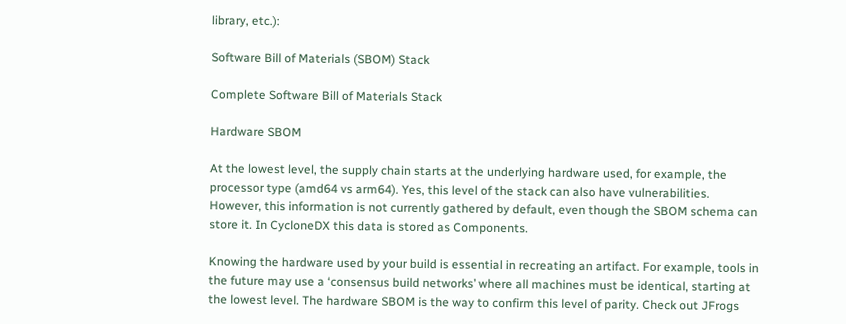library, etc.):

Software Bill of Materials (SBOM) Stack

Complete Software Bill of Materials Stack

Hardware SBOM

At the lowest level, the supply chain starts at the underlying hardware used, for example, the processor type (amd64 vs arm64). Yes, this level of the stack can also have vulnerabilities. However, this information is not currently gathered by default, even though the SBOM schema can store it. In CycloneDX this data is stored as Components.

Knowing the hardware used by your build is essential in recreating an artifact. For example, tools in the future may use a ‘consensus build networks’ where all machines must be identical, starting at the lowest level. The hardware SBOM is the way to confirm this level of parity. Check out JFrogs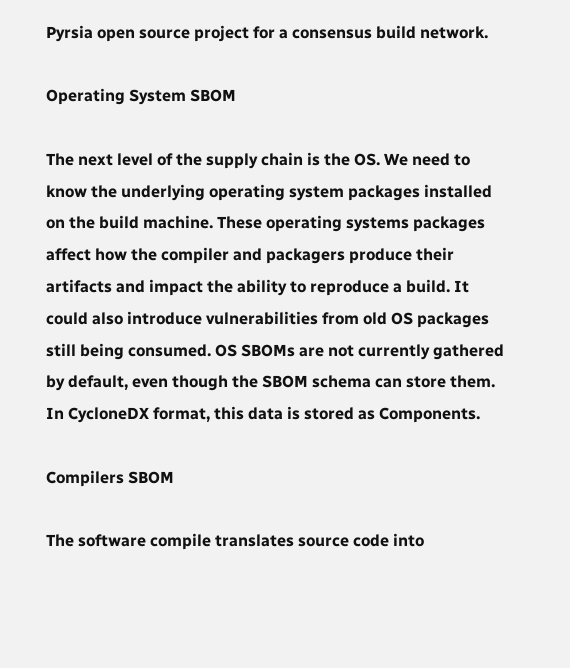Pyrsia open source project for a consensus build network.

Operating System SBOM

The next level of the supply chain is the OS. We need to know the underlying operating system packages installed on the build machine. These operating systems packages affect how the compiler and packagers produce their artifacts and impact the ability to reproduce a build. It could also introduce vulnerabilities from old OS packages still being consumed. OS SBOMs are not currently gathered by default, even though the SBOM schema can store them. In CycloneDX format, this data is stored as Components.

Compilers SBOM

The software compile translates source code into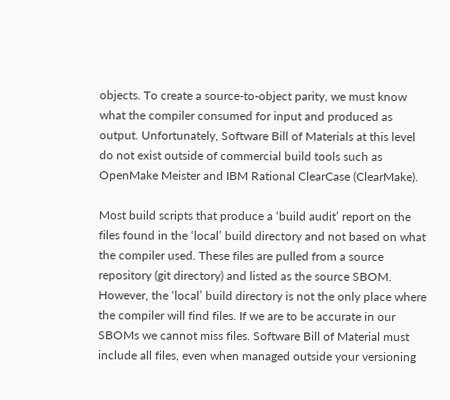objects. To create a source-to-object parity, we must know what the compiler consumed for input and produced as output. Unfortunately, Software Bill of Materials at this level do not exist outside of commercial build tools such as OpenMake Meister and IBM Rational ClearCase (ClearMake).

Most build scripts that produce a ‘build audit’ report on the files found in the ‘local’ build directory and not based on what the compiler used. These files are pulled from a source repository (git directory) and listed as the source SBOM. However, the ‘local’ build directory is not the only place where the compiler will find files. If we are to be accurate in our SBOMs we cannot miss files. Software Bill of Material must include all files, even when managed outside your versioning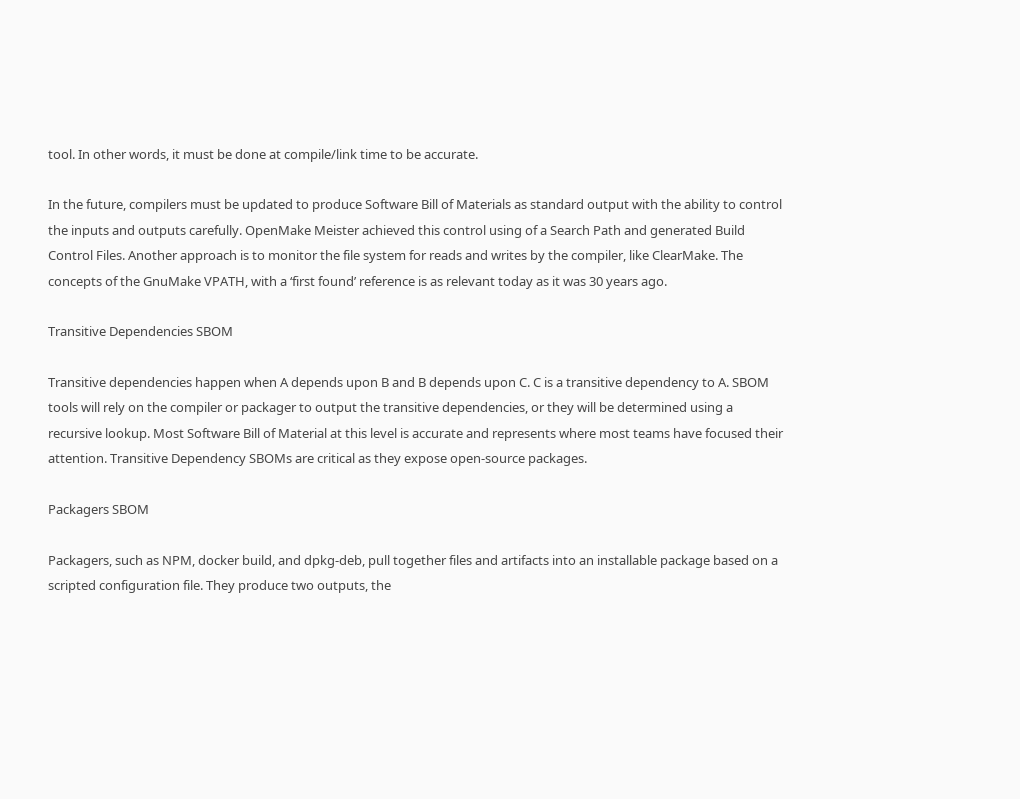tool. In other words, it must be done at compile/link time to be accurate.

In the future, compilers must be updated to produce Software Bill of Materials as standard output with the ability to control the inputs and outputs carefully. OpenMake Meister achieved this control using of a Search Path and generated Build Control Files. Another approach is to monitor the file system for reads and writes by the compiler, like ClearMake. The concepts of the GnuMake VPATH, with a ‘first found’ reference is as relevant today as it was 30 years ago.

Transitive Dependencies SBOM

Transitive dependencies happen when A depends upon B and B depends upon C. C is a transitive dependency to A. SBOM tools will rely on the compiler or packager to output the transitive dependencies, or they will be determined using a recursive lookup. Most Software Bill of Material at this level is accurate and represents where most teams have focused their attention. Transitive Dependency SBOMs are critical as they expose open-source packages.

Packagers SBOM

Packagers, such as NPM, docker build, and dpkg-deb, pull together files and artifacts into an installable package based on a scripted configuration file. They produce two outputs, the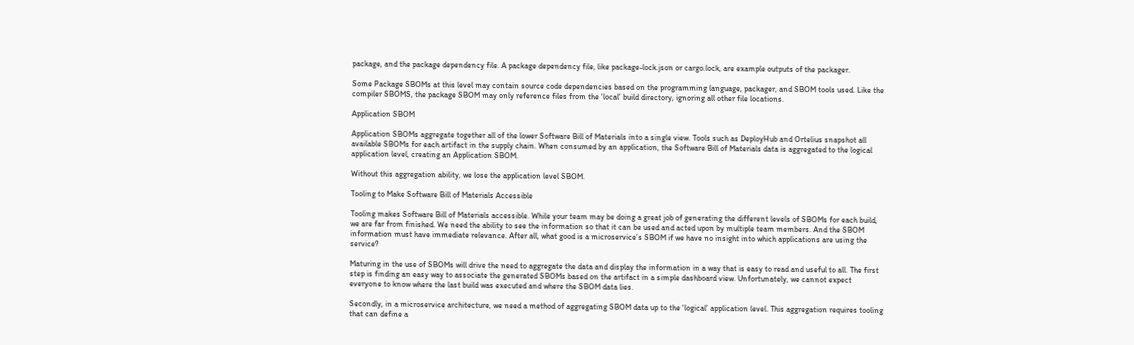package, and the package dependency file. A package dependency file, like package-lock.json or cargo.lock, are example outputs of the packager.

Some Package SBOMs at this level may contain source code dependencies based on the programming language, packager, and SBOM tools used. Like the compiler SBOMS, the package SBOM may only reference files from the ‘local’ build directory, ignoring all other file locations.

Application SBOM

Application SBOMs aggregate together all of the lower Software Bill of Materials into a single view. Tools such as DeployHub and Ortelius snapshot all available SBOMs for each artifact in the supply chain. When consumed by an application, the Software Bill of Materials data is aggregated to the logical application level, creating an Application SBOM.

Without this aggregation ability, we lose the application level SBOM.

Tooling to Make Software Bill of Materials Accessible

Tooling makes Software Bill of Materials accessible. While your team may be doing a great job of generating the different levels of SBOMs for each build, we are far from finished. We need the ability to see the information so that it can be used and acted upon by multiple team members. And the SBOM information must have immediate relevance. After all, what good is a microservice’s SBOM if we have no insight into which applications are using the service?

Maturing in the use of SBOMs will drive the need to aggregate the data and display the information in a way that is easy to read and useful to all. The first step is finding an easy way to associate the generated SBOMs based on the artifact in a simple dashboard view. Unfortunately, we cannot expect everyone to know where the last build was executed and where the SBOM data lies.

Secondly, in a microservice architecture, we need a method of aggregating SBOM data up to the ‘logical’ application level. This aggregation requires tooling that can define a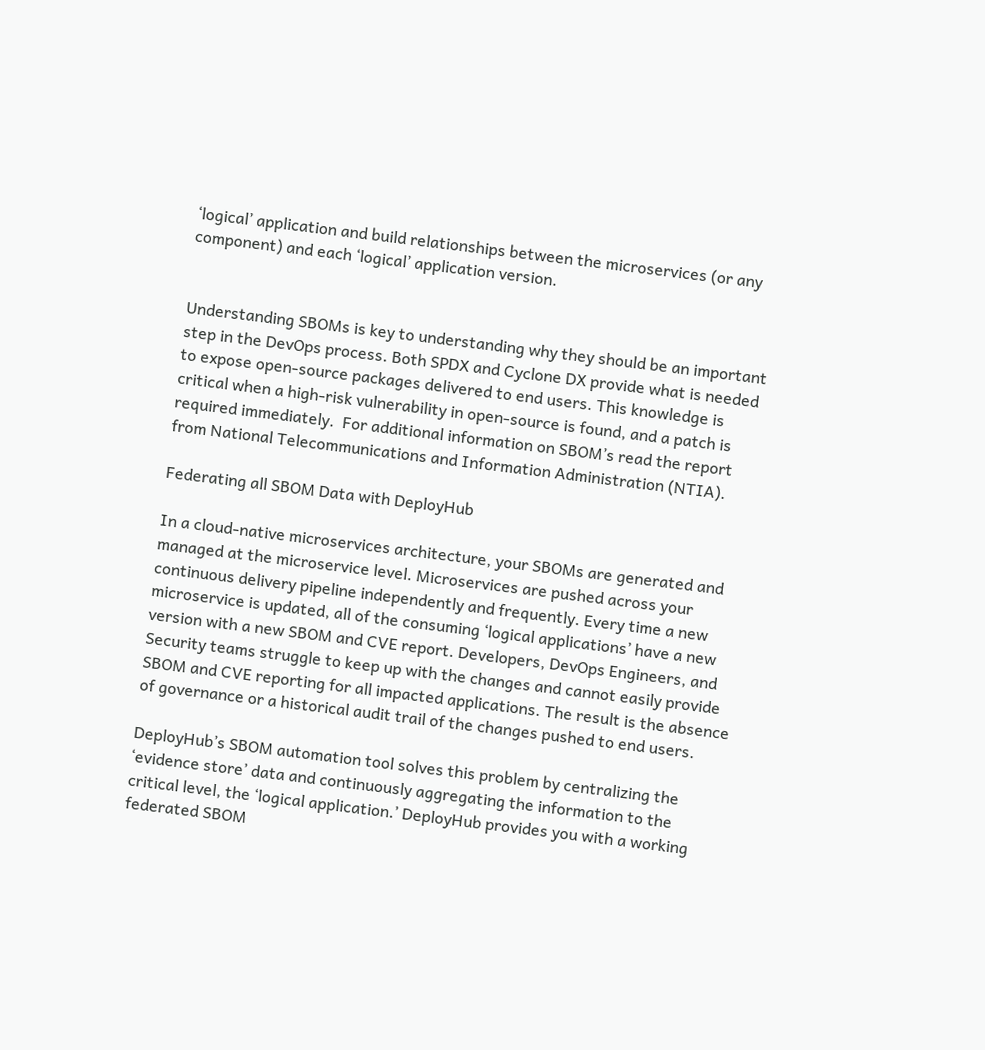‘logical’ application and build relationships between the microservices (or any component) and each ‘logical’ application version.


Understanding SBOMs is key to understanding why they should be an important step in the DevOps process. Both SPDX and Cyclone DX provide what is needed to expose open-source packages delivered to end users. This knowledge is critical when a high-risk vulnerability in open-source is found, and a patch is required immediately.  For additional information on SBOM’s read the report from National Telecommunications and Information Administration (NTIA).

Federating all SBOM Data with DeployHub

In a cloud-native microservices architecture, your SBOMs are generated and managed at the microservice level. Microservices are pushed across your continuous delivery pipeline independently and frequently. Every time a new microservice is updated, all of the consuming ‘logical applications’ have a new version with a new SBOM and CVE report. Developers, DevOps Engineers, and Security teams struggle to keep up with the changes and cannot easily provide SBOM and CVE reporting for all impacted applications. The result is the absence of governance or a historical audit trail of the changes pushed to end users.

DeployHub’s SBOM automation tool solves this problem by centralizing the ‘evidence store’ data and continuously aggregating the information to the critical level, the ‘logical application.’ DeployHub provides you with a working federated SBOM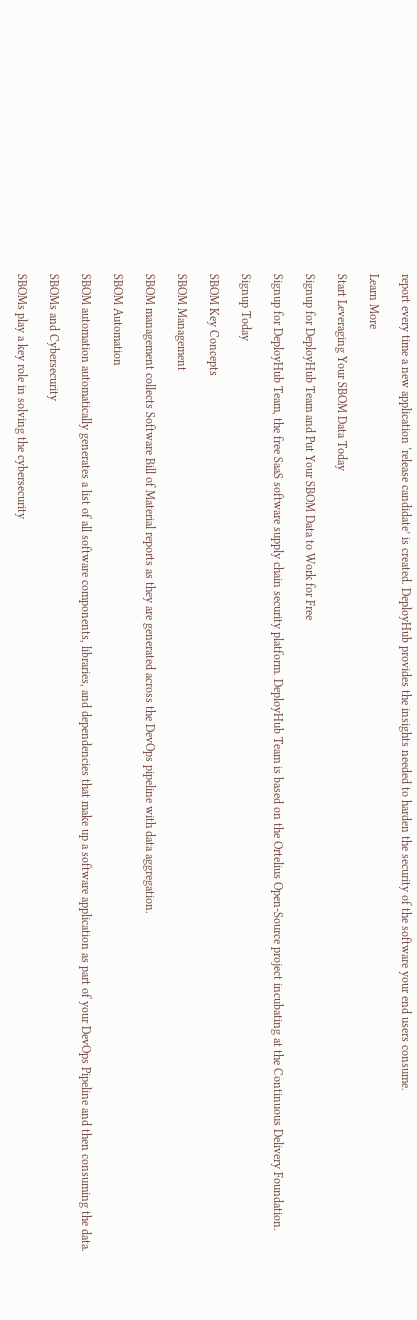report every time a new application ‘release candidate’ is created. DeployHub provides the insights needed to harden the security of the software your end users consume.

Learn More

Start Leveraging Your SBOM Data Today

Signup for DeployHub Team and Put Your SBOM Data to Work for Free

Signup for DeployHub Team, the free SaaS software supply chain security platform. DeployHub Team is based on the Ortelius Open-Source project incubating at the Continuous Delivery Foundation.

Signup Today

SBOM Key Concepts

SBOM Management

SBOM management collects Software Bill of Material reports as they are generated across the DevOps pipeline with data aggregation.

SBOM Automation

SBOM automation automatically generates a list of all software components, libraries, and dependencies that make up a software application as part of your DevOps Pipeline and then consuming the data.

SBOMs and Cybersecurity

SBOMs play a key role in solving the cybersecurity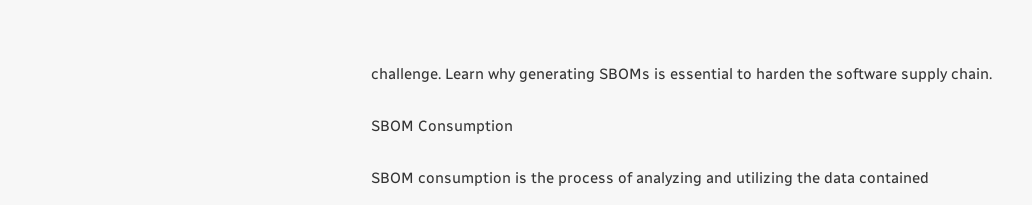challenge. Learn why generating SBOMs is essential to harden the software supply chain.

SBOM Consumption

SBOM consumption is the process of analyzing and utilizing the data contained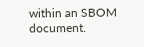within an SBOM document.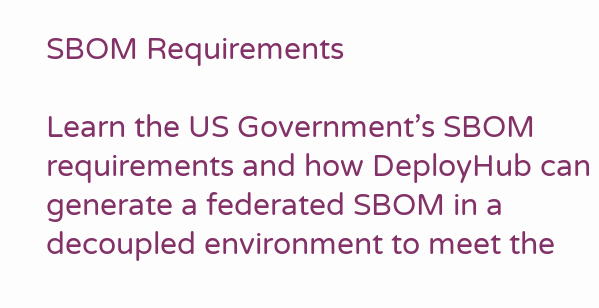SBOM Requirements

Learn the US Government’s SBOM requirements and how DeployHub can generate a federated SBOM in a decoupled environment to meet the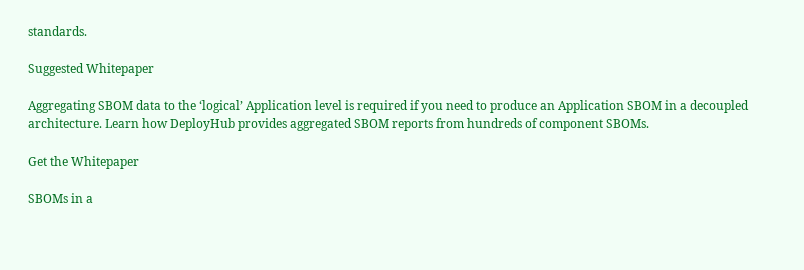standards.

Suggested Whitepaper

Aggregating SBOM data to the ‘logical’ Application level is required if you need to produce an Application SBOM in a decoupled architecture. Learn how DeployHub provides aggregated SBOM reports from hundreds of component SBOMs.

Get the Whitepaper

SBOMs in a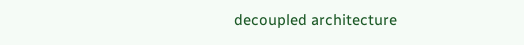decoupled architecture